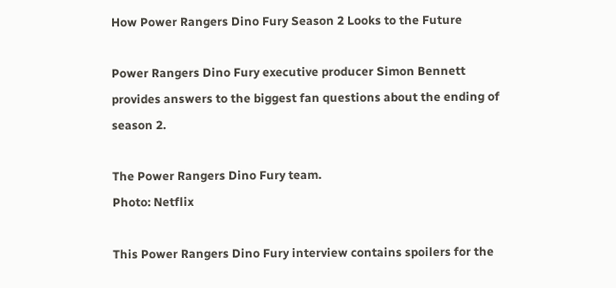How Power Rangers Dino Fury Season 2 Looks to the Future

Power Rangers Dino Fury executive producer Simon Bennett provides answers to the biggest fan questions about the ending of season 2.

The Power Rangers Dino Fury team.
Photo: Netflix

This Power Rangers Dino Fury interview contains spoilers for the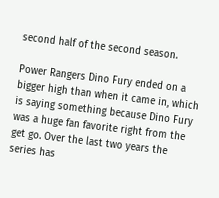second half of the second season.

Power Rangers Dino Fury ended on a bigger high than when it came in, which is saying something because Dino Fury was a huge fan favorite right from the get go. Over the last two years the series has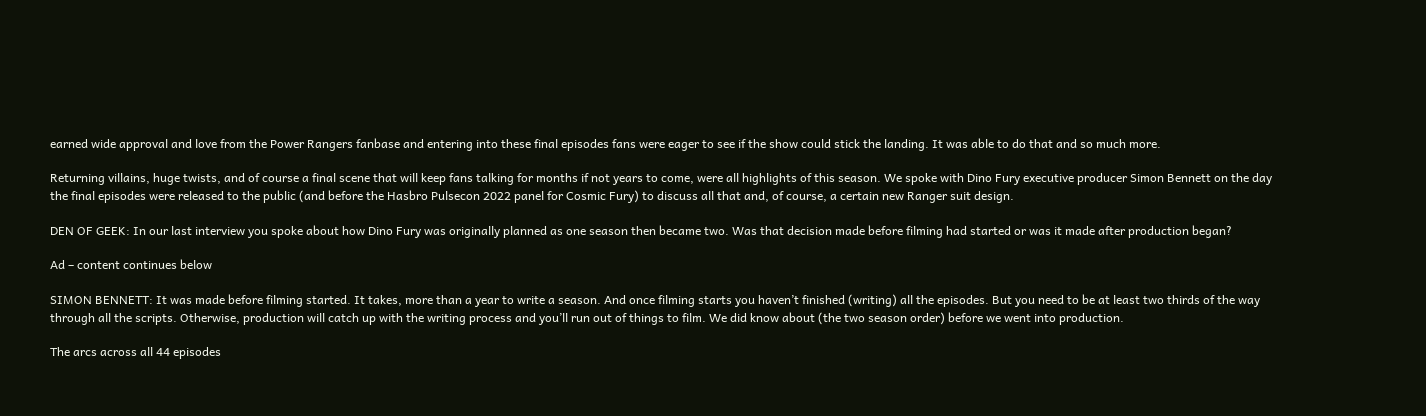earned wide approval and love from the Power Rangers fanbase and entering into these final episodes fans were eager to see if the show could stick the landing. It was able to do that and so much more.

Returning villains, huge twists, and of course a final scene that will keep fans talking for months if not years to come, were all highlights of this season. We spoke with Dino Fury executive producer Simon Bennett on the day the final episodes were released to the public (and before the Hasbro Pulsecon 2022 panel for Cosmic Fury) to discuss all that and, of course, a certain new Ranger suit design.

DEN OF GEEK: In our last interview you spoke about how Dino Fury was originally planned as one season then became two. Was that decision made before filming had started or was it made after production began?

Ad – content continues below

SIMON BENNETT: It was made before filming started. It takes, more than a year to write a season. And once filming starts you haven’t finished (writing) all the episodes. But you need to be at least two thirds of the way through all the scripts. Otherwise, production will catch up with the writing process and you’ll run out of things to film. We did know about (the two season order) before we went into production.

The arcs across all 44 episodes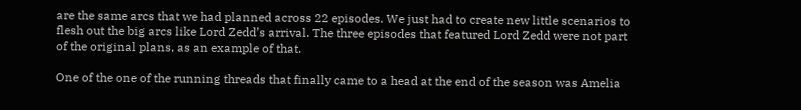are the same arcs that we had planned across 22 episodes. We just had to create new little scenarios to flesh out the big arcs like Lord Zedd’s arrival. The three episodes that featured Lord Zedd were not part of the original plans, as an example of that.

One of the one of the running threads that finally came to a head at the end of the season was Amelia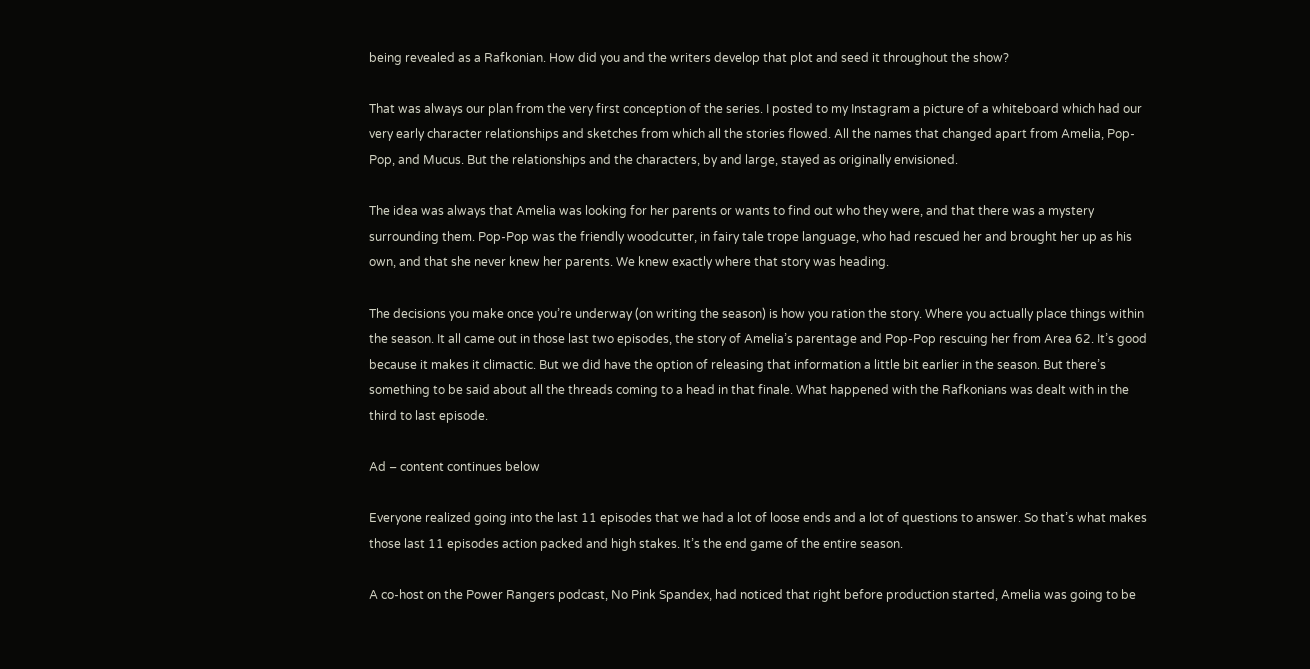being revealed as a Rafkonian. How did you and the writers develop that plot and seed it throughout the show?

That was always our plan from the very first conception of the series. I posted to my Instagram a picture of a whiteboard which had our very early character relationships and sketches from which all the stories flowed. All the names that changed apart from Amelia, Pop-Pop, and Mucus. But the relationships and the characters, by and large, stayed as originally envisioned.

The idea was always that Amelia was looking for her parents or wants to find out who they were, and that there was a mystery surrounding them. Pop-Pop was the friendly woodcutter, in fairy tale trope language, who had rescued her and brought her up as his own, and that she never knew her parents. We knew exactly where that story was heading.

The decisions you make once you’re underway (on writing the season) is how you ration the story. Where you actually place things within the season. It all came out in those last two episodes, the story of Amelia’s parentage and Pop-Pop rescuing her from Area 62. It’s good because it makes it climactic. But we did have the option of releasing that information a little bit earlier in the season. But there’s something to be said about all the threads coming to a head in that finale. What happened with the Rafkonians was dealt with in the third to last episode.

Ad – content continues below

Everyone realized going into the last 11 episodes that we had a lot of loose ends and a lot of questions to answer. So that’s what makes those last 11 episodes action packed and high stakes. It’s the end game of the entire season.

A co-host on the Power Rangers podcast, No Pink Spandex, had noticed that right before production started, Amelia was going to be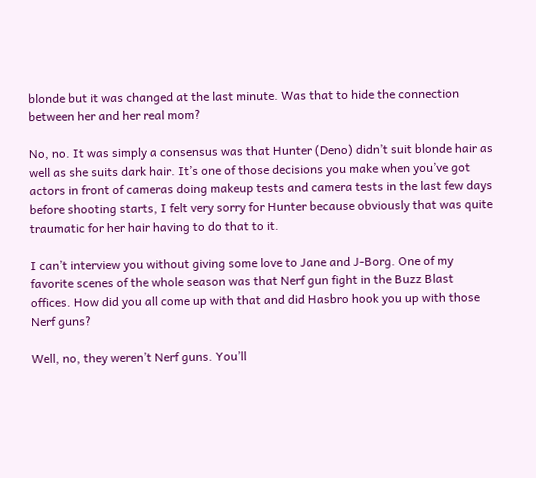blonde but it was changed at the last minute. Was that to hide the connection between her and her real mom?

No, no. It was simply a consensus was that Hunter (Deno) didn’t suit blonde hair as well as she suits dark hair. It’s one of those decisions you make when you’ve got actors in front of cameras doing makeup tests and camera tests in the last few days before shooting starts, I felt very sorry for Hunter because obviously that was quite traumatic for her hair having to do that to it.

I can’t interview you without giving some love to Jane and J-Borg. One of my favorite scenes of the whole season was that Nerf gun fight in the Buzz Blast offices. How did you all come up with that and did Hasbro hook you up with those Nerf guns?

Well, no, they weren’t Nerf guns. You’ll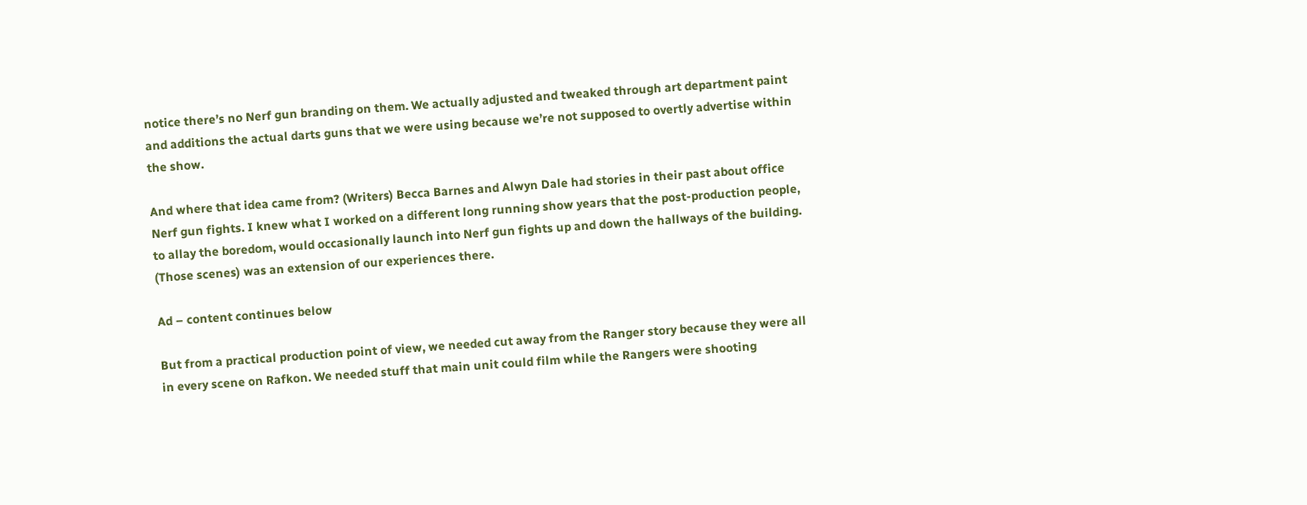notice there’s no Nerf gun branding on them. We actually adjusted and tweaked through art department paint and additions the actual darts guns that we were using because we’re not supposed to overtly advertise within the show.

And where that idea came from? (Writers) Becca Barnes and Alwyn Dale had stories in their past about office Nerf gun fights. I knew what I worked on a different long running show years that the post-production people, to allay the boredom, would occasionally launch into Nerf gun fights up and down the hallways of the building. (Those scenes) was an extension of our experiences there.

Ad – content continues below

But from a practical production point of view, we needed cut away from the Ranger story because they were all in every scene on Rafkon. We needed stuff that main unit could film while the Rangers were shooting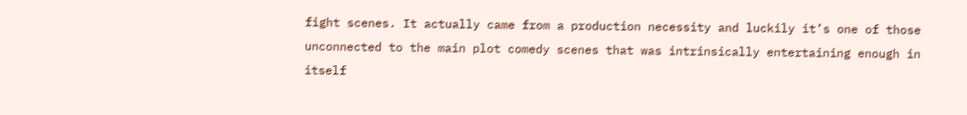fight scenes. It actually came from a production necessity and luckily it’s one of those unconnected to the main plot comedy scenes that was intrinsically entertaining enough in itself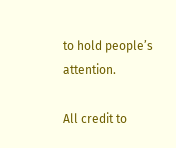to hold people’s attention.

All credit to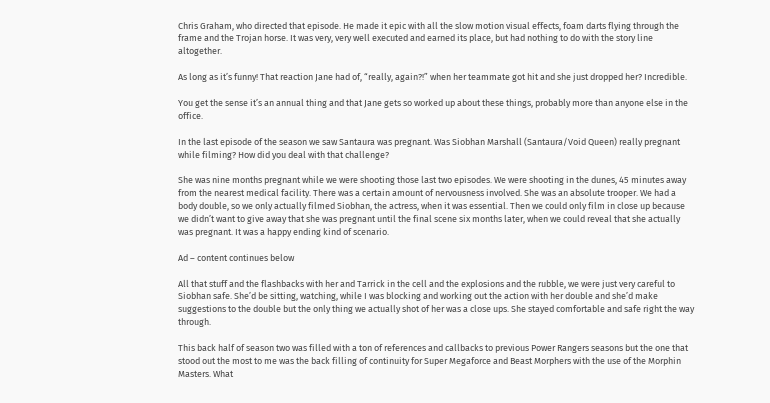Chris Graham, who directed that episode. He made it epic with all the slow motion visual effects, foam darts flying through the frame and the Trojan horse. It was very, very well executed and earned its place, but had nothing to do with the story line altogether.

As long as it’s funny! That reaction Jane had of, “really, again?!” when her teammate got hit and she just dropped her? Incredible.

You get the sense it’s an annual thing and that Jane gets so worked up about these things, probably more than anyone else in the office.

In the last episode of the season we saw Santaura was pregnant. Was Siobhan Marshall (Santaura/Void Queen) really pregnant while filming? How did you deal with that challenge?

She was nine months pregnant while we were shooting those last two episodes. We were shooting in the dunes, 45 minutes away from the nearest medical facility. There was a certain amount of nervousness involved. She was an absolute trooper. We had a body double, so we only actually filmed Siobhan, the actress, when it was essential. Then we could only film in close up because we didn’t want to give away that she was pregnant until the final scene six months later, when we could reveal that she actually was pregnant. It was a happy ending kind of scenario.

Ad – content continues below

All that stuff and the flashbacks with her and Tarrick in the cell and the explosions and the rubble, we were just very careful to Siobhan safe. She’d be sitting, watching, while I was blocking and working out the action with her double and she’d make suggestions to the double but the only thing we actually shot of her was a close ups. She stayed comfortable and safe right the way through.

This back half of season two was filled with a ton of references and callbacks to previous Power Rangers seasons but the one that stood out the most to me was the back filling of continuity for Super Megaforce and Beast Morphers with the use of the Morphin Masters. What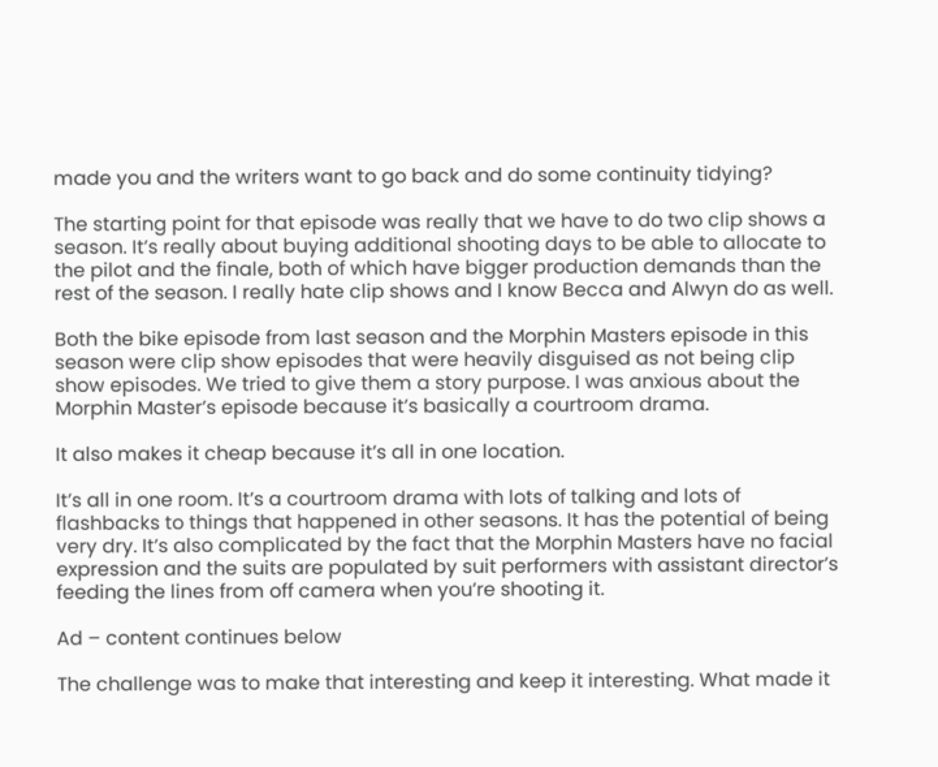made you and the writers want to go back and do some continuity tidying?

The starting point for that episode was really that we have to do two clip shows a season. It’s really about buying additional shooting days to be able to allocate to the pilot and the finale, both of which have bigger production demands than the rest of the season. I really hate clip shows and I know Becca and Alwyn do as well.

Both the bike episode from last season and the Morphin Masters episode in this season were clip show episodes that were heavily disguised as not being clip show episodes. We tried to give them a story purpose. I was anxious about the Morphin Master’s episode because it’s basically a courtroom drama.

It also makes it cheap because it’s all in one location.

It’s all in one room. It’s a courtroom drama with lots of talking and lots of flashbacks to things that happened in other seasons. It has the potential of being very dry. It’s also complicated by the fact that the Morphin Masters have no facial expression and the suits are populated by suit performers with assistant director’s feeding the lines from off camera when you’re shooting it.

Ad – content continues below

The challenge was to make that interesting and keep it interesting. What made it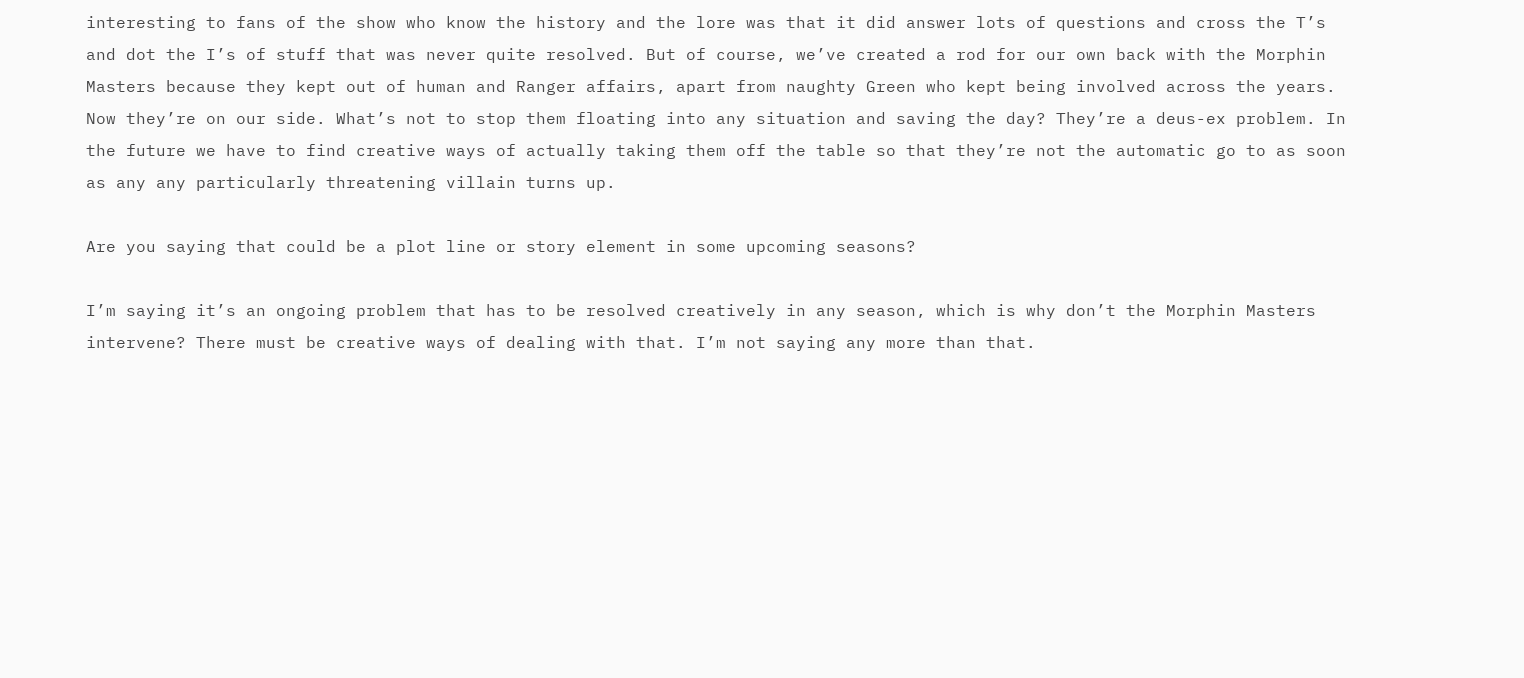interesting to fans of the show who know the history and the lore was that it did answer lots of questions and cross the T’s and dot the I’s of stuff that was never quite resolved. But of course, we’ve created a rod for our own back with the Morphin Masters because they kept out of human and Ranger affairs, apart from naughty Green who kept being involved across the years. Now they’re on our side. What’s not to stop them floating into any situation and saving the day? They’re a deus-ex problem. In the future we have to find creative ways of actually taking them off the table so that they’re not the automatic go to as soon as any any particularly threatening villain turns up.

Are you saying that could be a plot line or story element in some upcoming seasons?

I’m saying it’s an ongoing problem that has to be resolved creatively in any season, which is why don’t the Morphin Masters intervene? There must be creative ways of dealing with that. I’m not saying any more than that.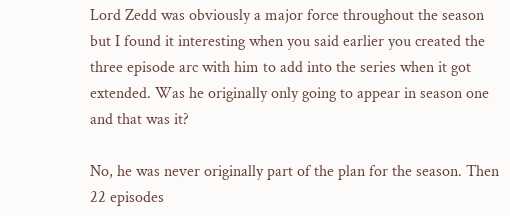Lord Zedd was obviously a major force throughout the season but I found it interesting when you said earlier you created the three episode arc with him to add into the series when it got extended. Was he originally only going to appear in season one and that was it?

No, he was never originally part of the plan for the season. Then 22 episodes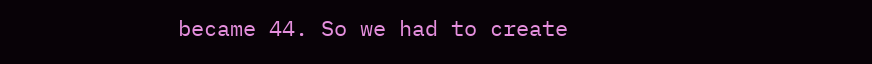became 44. So we had to create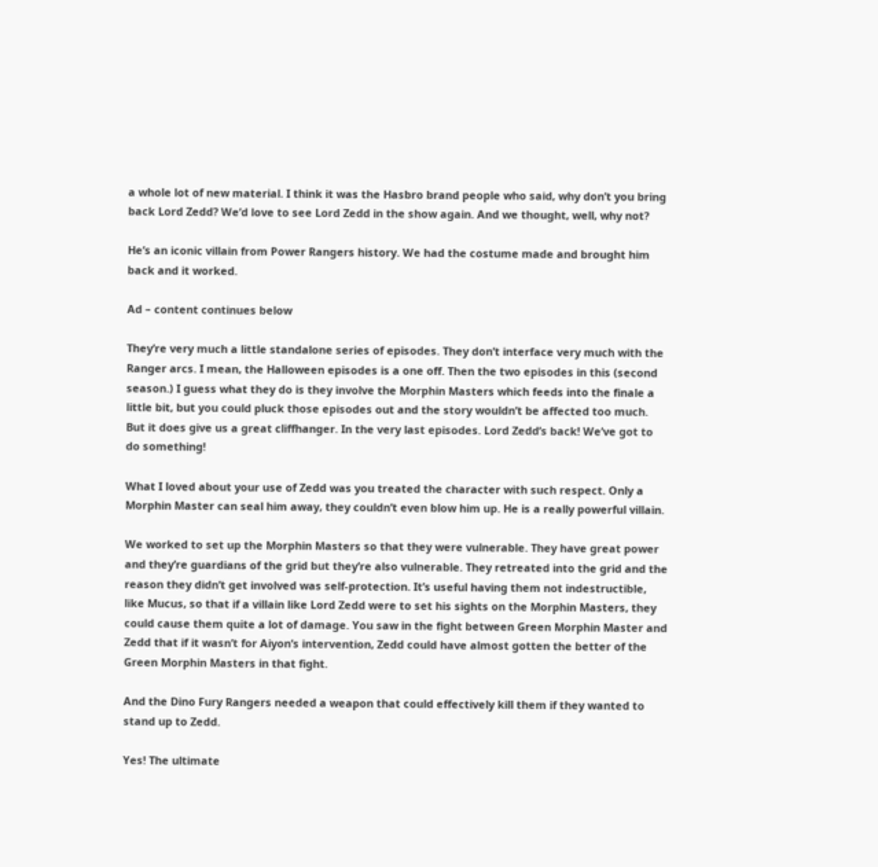a whole lot of new material. I think it was the Hasbro brand people who said, why don’t you bring back Lord Zedd? We’d love to see Lord Zedd in the show again. And we thought, well, why not?

He’s an iconic villain from Power Rangers history. We had the costume made and brought him back and it worked.

Ad – content continues below

They’re very much a little standalone series of episodes. They don’t interface very much with the Ranger arcs. I mean, the Halloween episodes is a one off. Then the two episodes in this (second season.) I guess what they do is they involve the Morphin Masters which feeds into the finale a little bit, but you could pluck those episodes out and the story wouldn’t be affected too much. But it does give us a great cliffhanger. In the very last episodes. Lord Zedd’s back! We’ve got to do something!

What I loved about your use of Zedd was you treated the character with such respect. Only a Morphin Master can seal him away, they couldn’t even blow him up. He is a really powerful villain.

We worked to set up the Morphin Masters so that they were vulnerable. They have great power and they’re guardians of the grid but they’re also vulnerable. They retreated into the grid and the reason they didn’t get involved was self-protection. It’s useful having them not indestructible, like Mucus, so that if a villain like Lord Zedd were to set his sights on the Morphin Masters, they could cause them quite a lot of damage. You saw in the fight between Green Morphin Master and Zedd that if it wasn’t for Aiyon’s intervention, Zedd could have almost gotten the better of the Green Morphin Masters in that fight.

And the Dino Fury Rangers needed a weapon that could effectively kill them if they wanted to stand up to Zedd.

Yes! The ultimate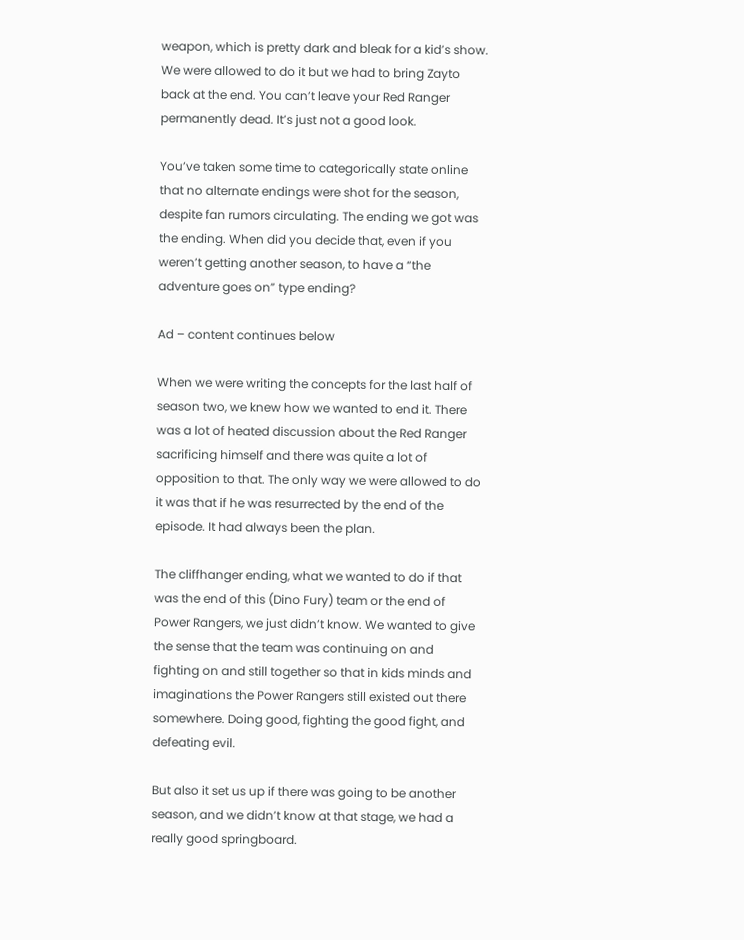weapon, which is pretty dark and bleak for a kid’s show. We were allowed to do it but we had to bring Zayto back at the end. You can’t leave your Red Ranger permanently dead. It’s just not a good look.

You’ve taken some time to categorically state online that no alternate endings were shot for the season, despite fan rumors circulating. The ending we got was the ending. When did you decide that, even if you weren’t getting another season, to have a “the adventure goes on” type ending?

Ad – content continues below

When we were writing the concepts for the last half of season two, we knew how we wanted to end it. There was a lot of heated discussion about the Red Ranger sacrificing himself and there was quite a lot of opposition to that. The only way we were allowed to do it was that if he was resurrected by the end of the episode. It had always been the plan.

The cliffhanger ending, what we wanted to do if that was the end of this (Dino Fury) team or the end of Power Rangers, we just didn’t know. We wanted to give the sense that the team was continuing on and fighting on and still together so that in kids minds and imaginations the Power Rangers still existed out there somewhere. Doing good, fighting the good fight, and defeating evil.

But also it set us up if there was going to be another season, and we didn’t know at that stage, we had a really good springboard.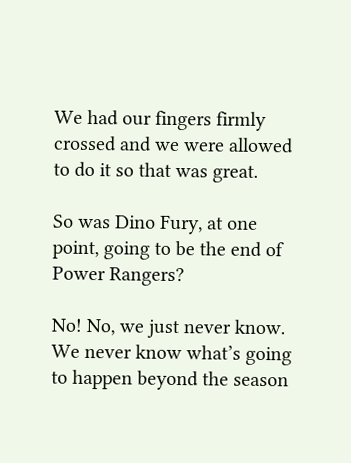We had our fingers firmly crossed and we were allowed to do it so that was great.

So was Dino Fury, at one point, going to be the end of Power Rangers?

No! No, we just never know. We never know what’s going to happen beyond the season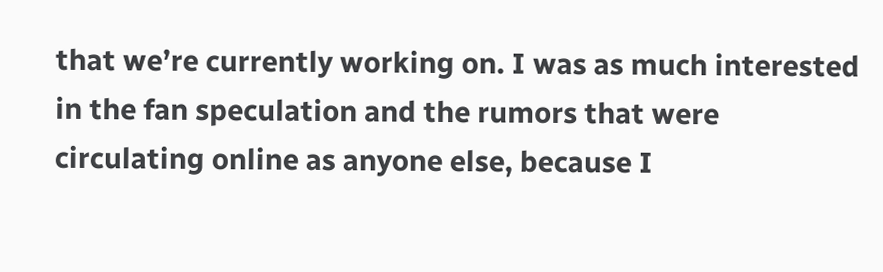that we’re currently working on. I was as much interested in the fan speculation and the rumors that were circulating online as anyone else, because I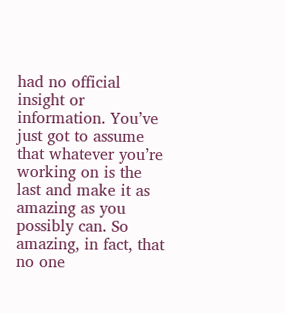had no official insight or information. You’ve just got to assume that whatever you’re working on is the last and make it as amazing as you possibly can. So amazing, in fact, that no one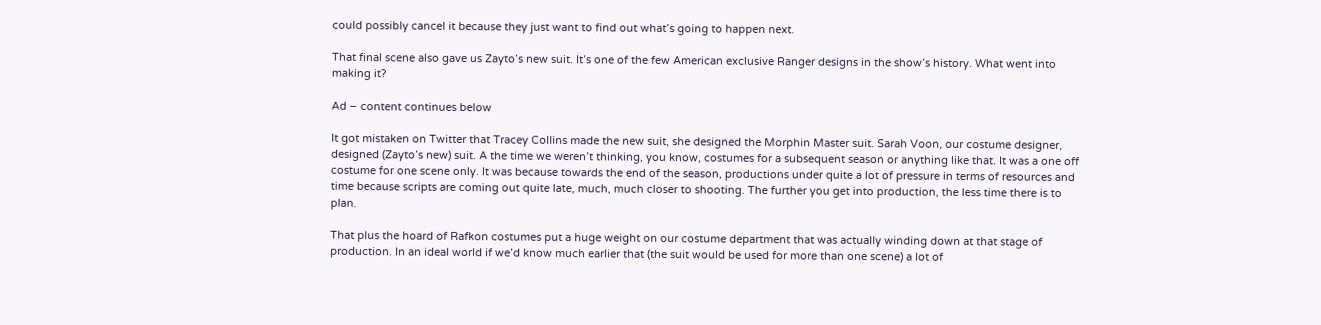could possibly cancel it because they just want to find out what’s going to happen next.

That final scene also gave us Zayto’s new suit. It’s one of the few American exclusive Ranger designs in the show’s history. What went into making it?

Ad – content continues below

It got mistaken on Twitter that Tracey Collins made the new suit, she designed the Morphin Master suit. Sarah Voon, our costume designer, designed (Zayto’s new) suit. A the time we weren’t thinking, you know, costumes for a subsequent season or anything like that. It was a one off costume for one scene only. It was because towards the end of the season, productions under quite a lot of pressure in terms of resources and time because scripts are coming out quite late, much, much closer to shooting. The further you get into production, the less time there is to plan.

That plus the hoard of Rafkon costumes put a huge weight on our costume department that was actually winding down at that stage of production. In an ideal world if we’d know much earlier that (the suit would be used for more than one scene) a lot of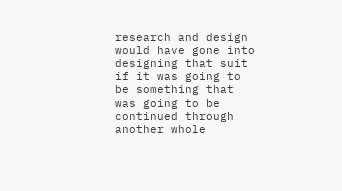research and design would have gone into designing that suit if it was going to be something that was going to be continued through another whole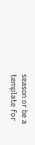season or be a template for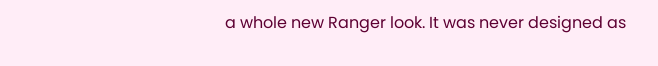a whole new Ranger look. It was never designed as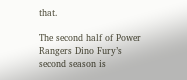that.

The second half of Power Rangers Dino Fury’s second season is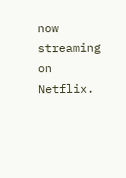now streaming on Netflix.